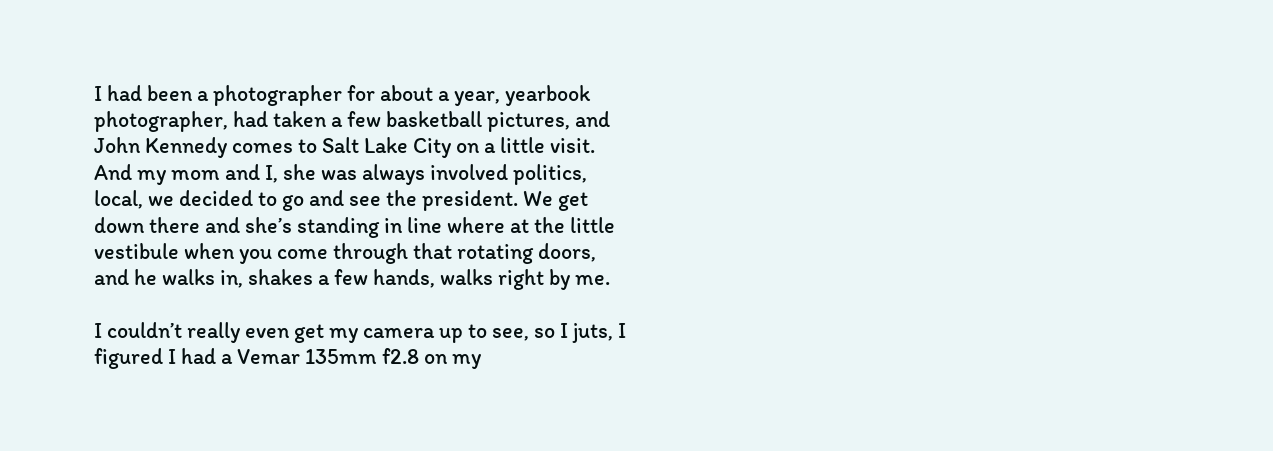I had been a photographer for about a year, yearbook photographer, had taken a few basketball pictures, and John Kennedy comes to Salt Lake City on a little visit. And my mom and I, she was always involved politics, local, we decided to go and see the president. We get down there and she’s standing in line where at the little vestibule when you come through that rotating doors, and he walks in, shakes a few hands, walks right by me.

I couldn’t really even get my camera up to see, so I juts, I figured I had a Vemar 135mm f2.8 on my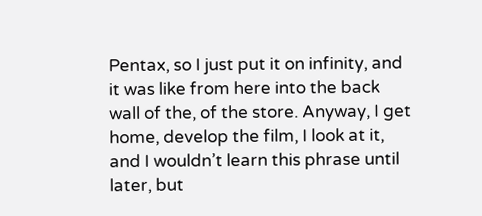Pentax, so I just put it on infinity, and it was like from here into the back wall of the, of the store. Anyway, I get home, develop the film, I look at it, and I wouldn’t learn this phrase until later, but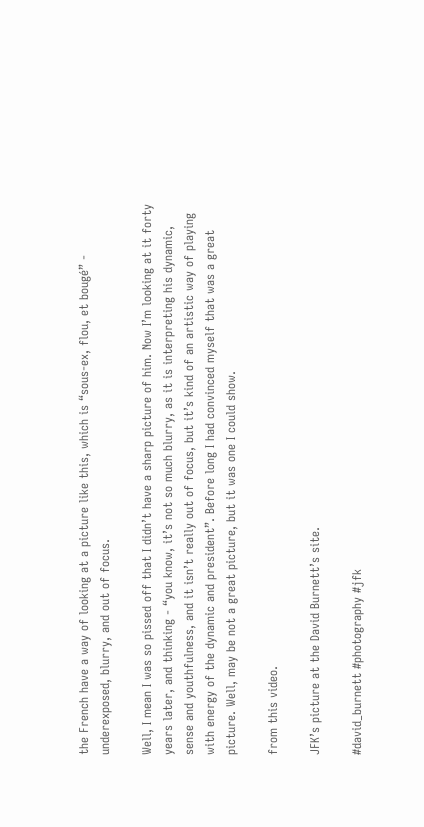the French have a way of looking at a picture like this, which is “sous-ex, flou, et bougé” - underexposed, blurry, and out of focus.

Well, I mean I was so pissed off that I didn’t have a sharp picture of him. Now I’m looking at it forty years later, and thinking - “you know, it’s not so much blurry, as it is interpreting his dynamic, sense and youthfulness, and it isn’t really out of focus, but it’s kind of an artistic way of playing with energy of the dynamic and president”. Before long I had convinced myself that was a great picture. Well, may be not a great picture, but it was one I could show.

from this video.

JFK’s picture at the David Burnett’s site.

#david_burnett #photography #jfk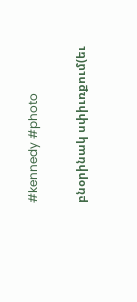#kennedy #photo

բնօրինակ սփիւռքում(եւ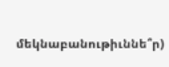մեկնաբանութիւննե՞ր)